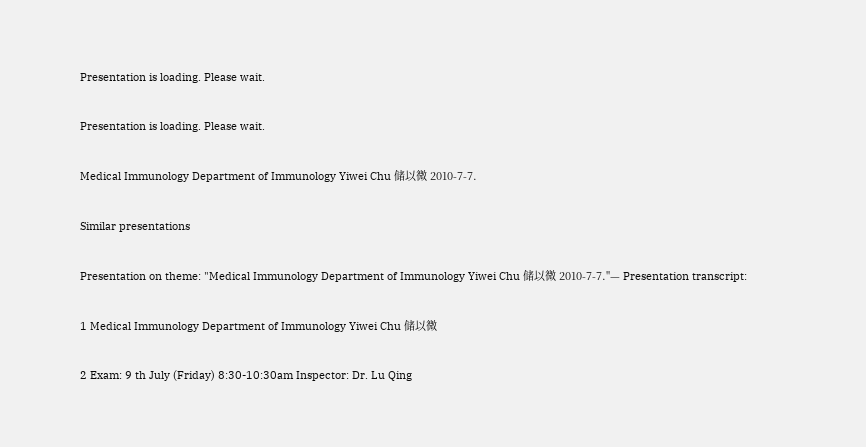Presentation is loading. Please wait.

Presentation is loading. Please wait.

Medical Immunology Department of Immunology Yiwei Chu 储以微 2010-7-7.

Similar presentations

Presentation on theme: "Medical Immunology Department of Immunology Yiwei Chu 储以微 2010-7-7."— Presentation transcript:

1 Medical Immunology Department of Immunology Yiwei Chu 储以微

2 Exam: 9 th July (Friday) 8:30-10:30am Inspector: Dr. Lu Qing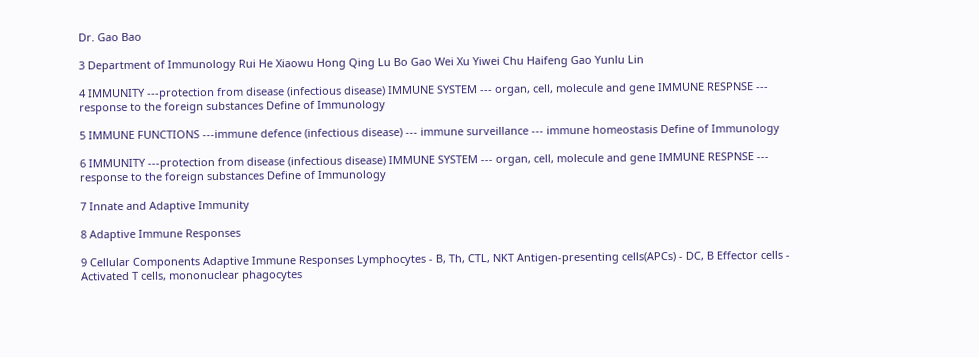Dr. Gao Bao

3 Department of Immunology Rui He Xiaowu Hong Qing Lu Bo Gao Wei Xu Yiwei Chu Haifeng Gao Yunlu Lin

4 IMMUNITY ---protection from disease (infectious disease) IMMUNE SYSTEM --- organ, cell, molecule and gene IMMUNE RESPNSE --- response to the foreign substances Define of Immunology

5 IMMUNE FUNCTIONS ---immune defence (infectious disease) --- immune surveillance --- immune homeostasis Define of Immunology

6 IMMUNITY ---protection from disease (infectious disease) IMMUNE SYSTEM --- organ, cell, molecule and gene IMMUNE RESPNSE --- response to the foreign substances Define of Immunology

7 Innate and Adaptive Immunity

8 Adaptive Immune Responses

9 Cellular Components Adaptive Immune Responses Lymphocytes - B, Th, CTL, NKT Antigen-presenting cells(APCs) - DC, B Effector cells - Activated T cells, mononuclear phagocytes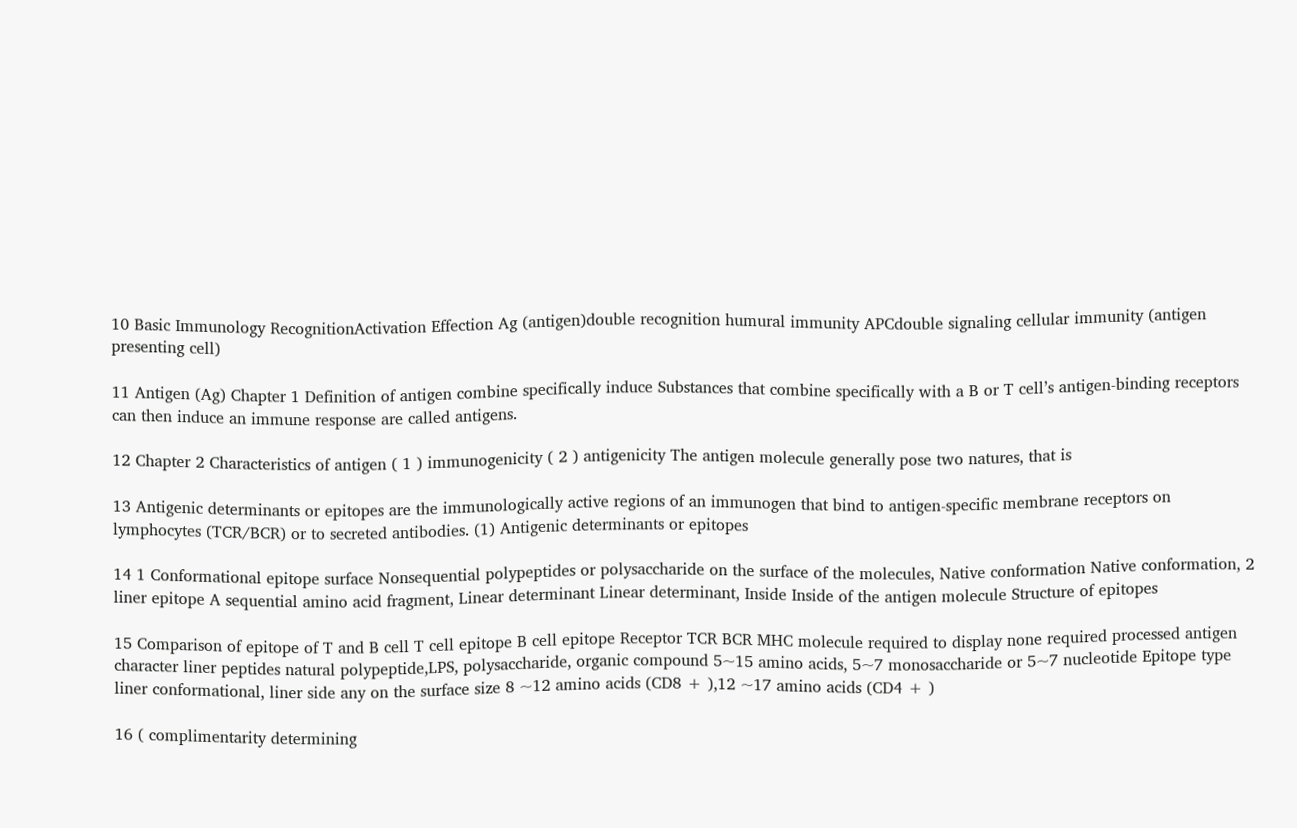10 Basic Immunology RecognitionActivation Effection Ag (antigen)double recognition humural immunity APCdouble signaling cellular immunity (antigen presenting cell)

11 Antigen (Ag) Chapter 1 Definition of antigen combine specifically induce Substances that combine specifically with a B or T cell’s antigen-binding receptors can then induce an immune response are called antigens.

12 Chapter 2 Characteristics of antigen ( 1 ) immunogenicity ( 2 ) antigenicity The antigen molecule generally pose two natures, that is

13 Antigenic determinants or epitopes are the immunologically active regions of an immunogen that bind to antigen-specific membrane receptors on lymphocytes (TCR/BCR) or to secreted antibodies. (1) Antigenic determinants or epitopes

14 1 Conformational epitope surface Nonsequential polypeptides or polysaccharide on the surface of the molecules, Native conformation Native conformation, 2 liner epitope A sequential amino acid fragment, Linear determinant Linear determinant, Inside Inside of the antigen molecule Structure of epitopes

15 Comparison of epitope of T and B cell T cell epitope B cell epitope Receptor TCR BCR MHC molecule required to display none required processed antigen character liner peptides natural polypeptide,LPS, polysaccharide, organic compound 5~15 amino acids, 5~7 monosaccharide or 5~7 nucleotide Epitope type liner conformational, liner side any on the surface size 8 ~12 amino acids (CD8 + ),12 ~17 amino acids (CD4 + )

16 ( complimentarity determining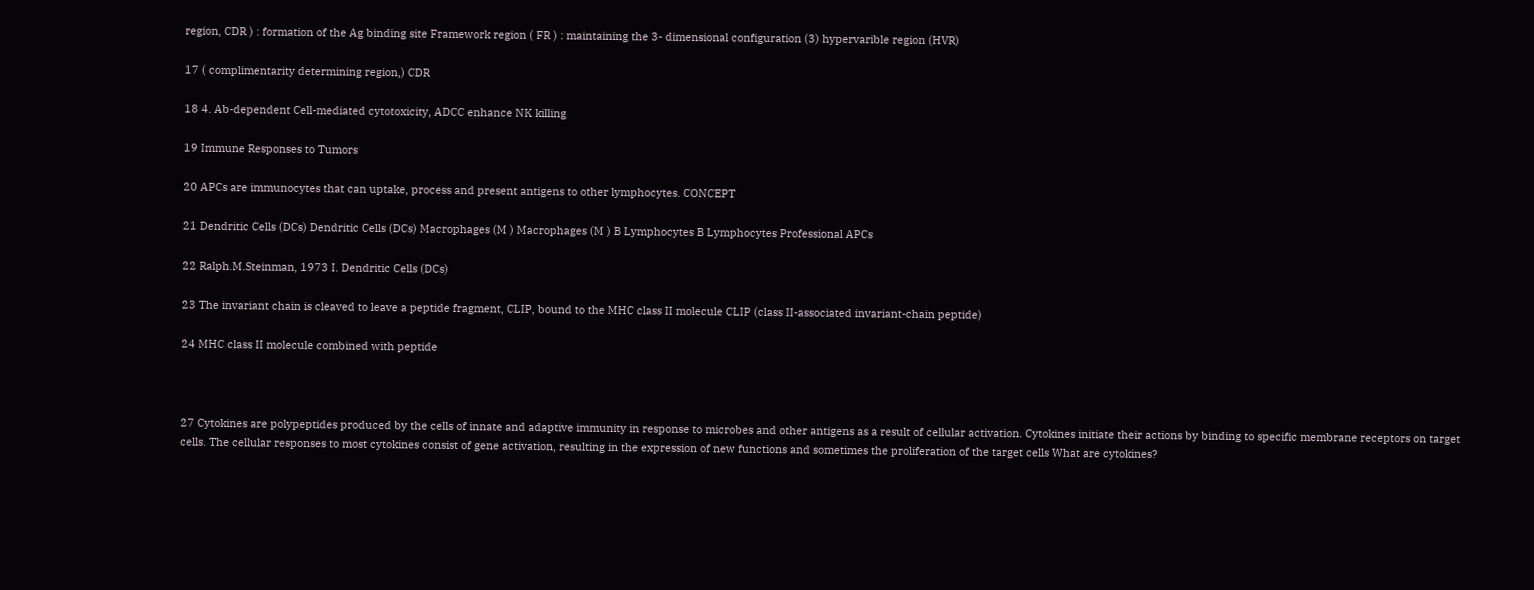region, CDR ) : formation of the Ag binding site Framework region ( FR ) : maintaining the 3- dimensional configuration (3) hypervarible region (HVR)

17 ( complimentarity determining region,) CDR

18 4. Ab-dependent Cell-mediated cytotoxicity, ADCC enhance NK killing

19 Immune Responses to Tumors

20 APCs are immunocytes that can uptake, process and present antigens to other lymphocytes. CONCEPT

21 Dendritic Cells (DCs) Dendritic Cells (DCs) Macrophages (M ) Macrophages (M ) B Lymphocytes B Lymphocytes Professional APCs

22 Ralph.M.Steinman, 1973 I. Dendritic Cells (DCs)

23 The invariant chain is cleaved to leave a peptide fragment, CLIP, bound to the MHC class II molecule CLIP (class II-associated invariant-chain peptide)

24 MHC class II molecule combined with peptide



27 Cytokines are polypeptides produced by the cells of innate and adaptive immunity in response to microbes and other antigens as a result of cellular activation. Cytokines initiate their actions by binding to specific membrane receptors on target cells. The cellular responses to most cytokines consist of gene activation, resulting in the expression of new functions and sometimes the proliferation of the target cells What are cytokines?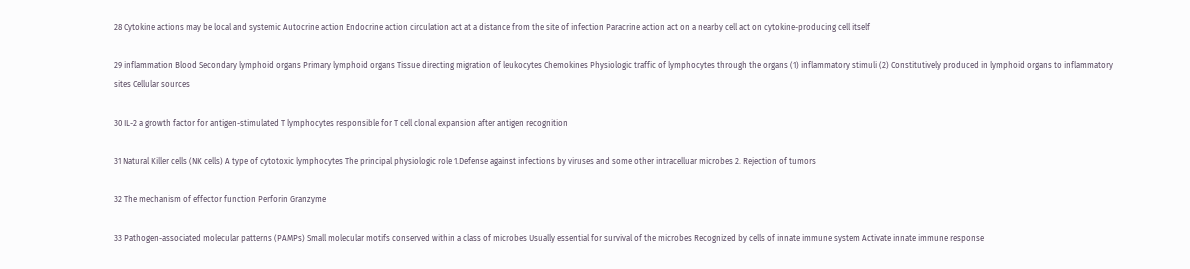28 Cytokine actions may be local and systemic Autocrine action Endocrine action circulation act at a distance from the site of infection Paracrine action act on a nearby cell act on cytokine-producing cell itself

29 inflammation Blood Secondary lymphoid organs Primary lymphoid organs Tissue directing migration of leukocytes Chemokines Physiologic traffic of lymphocytes through the organs (1) inflammatory stimuli (2) Constitutively produced in lymphoid organs to inflammatory sites Cellular sources

30 IL-2 a growth factor for antigen-stimulated T lymphocytes responsible for T cell clonal expansion after antigen recognition

31 Natural Killer cells (NK cells) A type of cytotoxic lymphocytes The principal physiologic role 1.Defense against infections by viruses and some other intracelluar microbes 2. Rejection of tumors

32 The mechanism of effector function Perforin Granzyme

33 Pathogen-associated molecular patterns (PAMPs) Small molecular motifs conserved within a class of microbes Usually essential for survival of the microbes Recognized by cells of innate immune system Activate innate immune response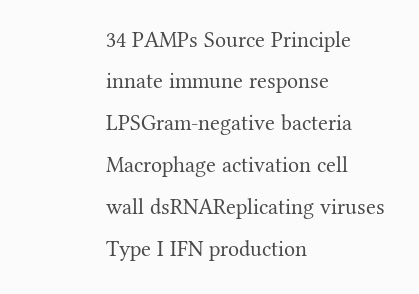34 PAMPs Source Principle innate immune response LPSGram-negative bacteria Macrophage activation cell wall dsRNAReplicating viruses Type I IFN production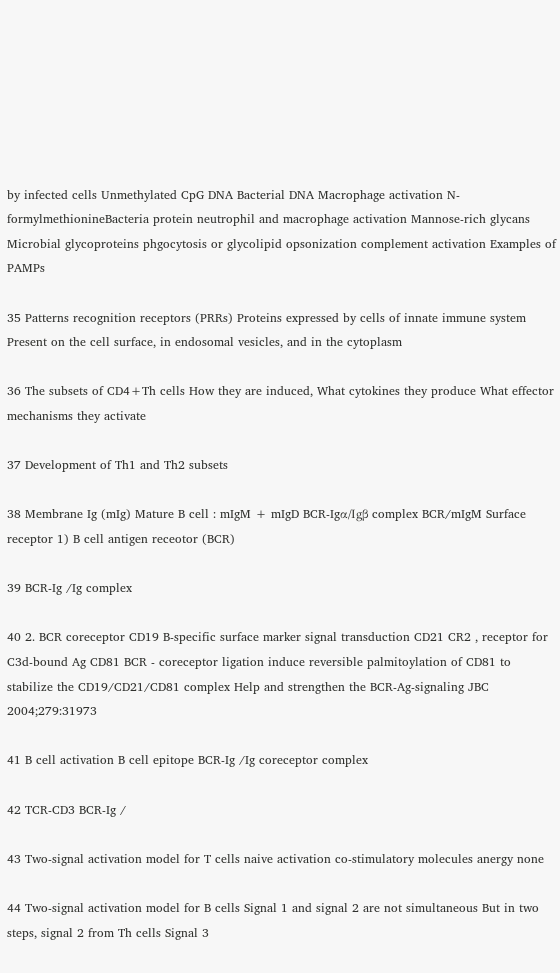by infected cells Unmethylated CpG DNA Bacterial DNA Macrophage activation N-formylmethionineBacteria protein neutrophil and macrophage activation Mannose-rich glycans Microbial glycoproteins phgocytosis or glycolipid opsonization complement activation Examples of PAMPs

35 Patterns recognition receptors (PRRs) Proteins expressed by cells of innate immune system Present on the cell surface, in endosomal vesicles, and in the cytoplasm

36 The subsets of CD4+Th cells How they are induced, What cytokines they produce What effector mechanisms they activate

37 Development of Th1 and Th2 subsets

38 Membrane Ig (mIg) Mature B cell : mIgM + mIgD BCR-Igα/Igβ complex BCR/mIgM Surface receptor 1) B cell antigen receotor (BCR)

39 BCR-Ig /Ig complex

40 2. BCR coreceptor CD19 B-specific surface marker signal transduction CD21 CR2 , receptor for C3d-bound Ag CD81 BCR - coreceptor ligation induce reversible palmitoylation of CD81 to stabilize the CD19/CD21/CD81 complex Help and strengthen the BCR-Ag-signaling JBC 2004;279:31973

41 B cell activation B cell epitope BCR-Ig /Ig coreceptor complex

42 TCR-CD3 BCR-Ig /

43 Two-signal activation model for T cells naive activation co-stimulatory molecules anergy none

44 Two-signal activation model for B cells Signal 1 and signal 2 are not simultaneous But in two steps, signal 2 from Th cells Signal 3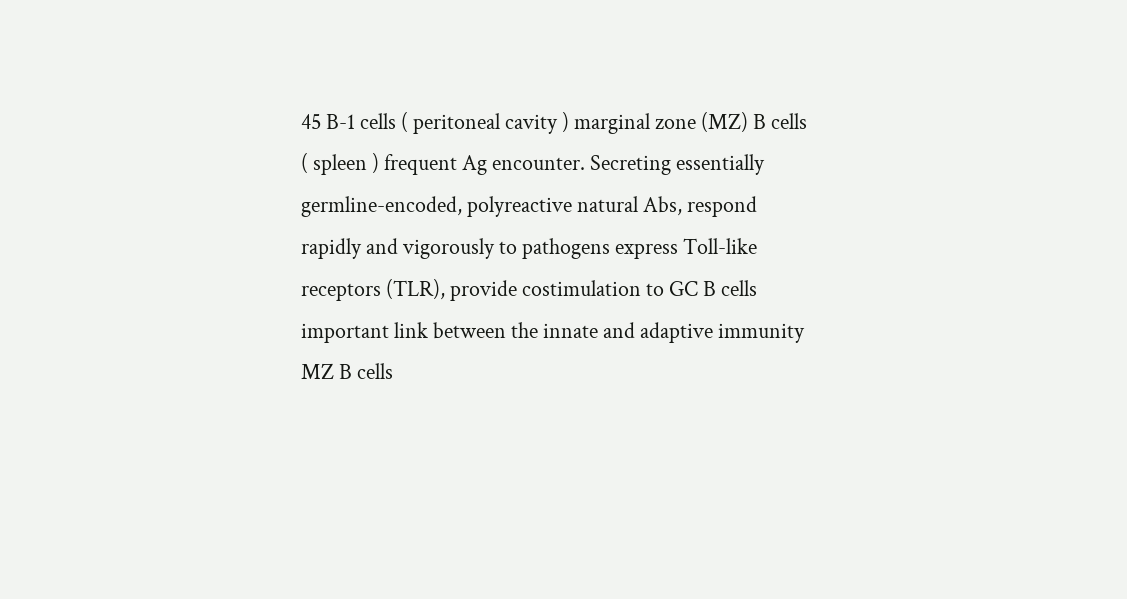45 B-1 cells ( peritoneal cavity ) marginal zone (MZ) B cells ( spleen ) frequent Ag encounter. Secreting essentially germline-encoded, polyreactive natural Abs, respond rapidly and vigorously to pathogens express Toll-like receptors (TLR), provide costimulation to GC B cells important link between the innate and adaptive immunity MZ B cells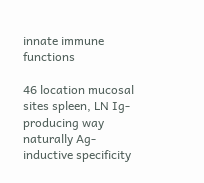innate immune functions

46 location mucosal sites spleen, LN Ig-producing way naturally Ag-inductive specificity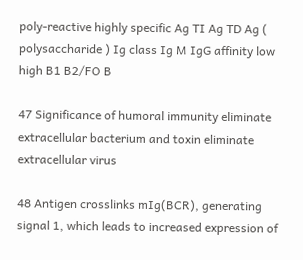poly-reactive highly specific Ag TI Ag TD Ag ( polysaccharide ) Ig class Ig M IgG affinity low high B1 B2/FO B

47 Significance of humoral immunity eliminate extracellular bacterium and toxin eliminate extracellular virus

48 Antigen crosslinks mIg(BCR), generating signal 1, which leads to increased expression of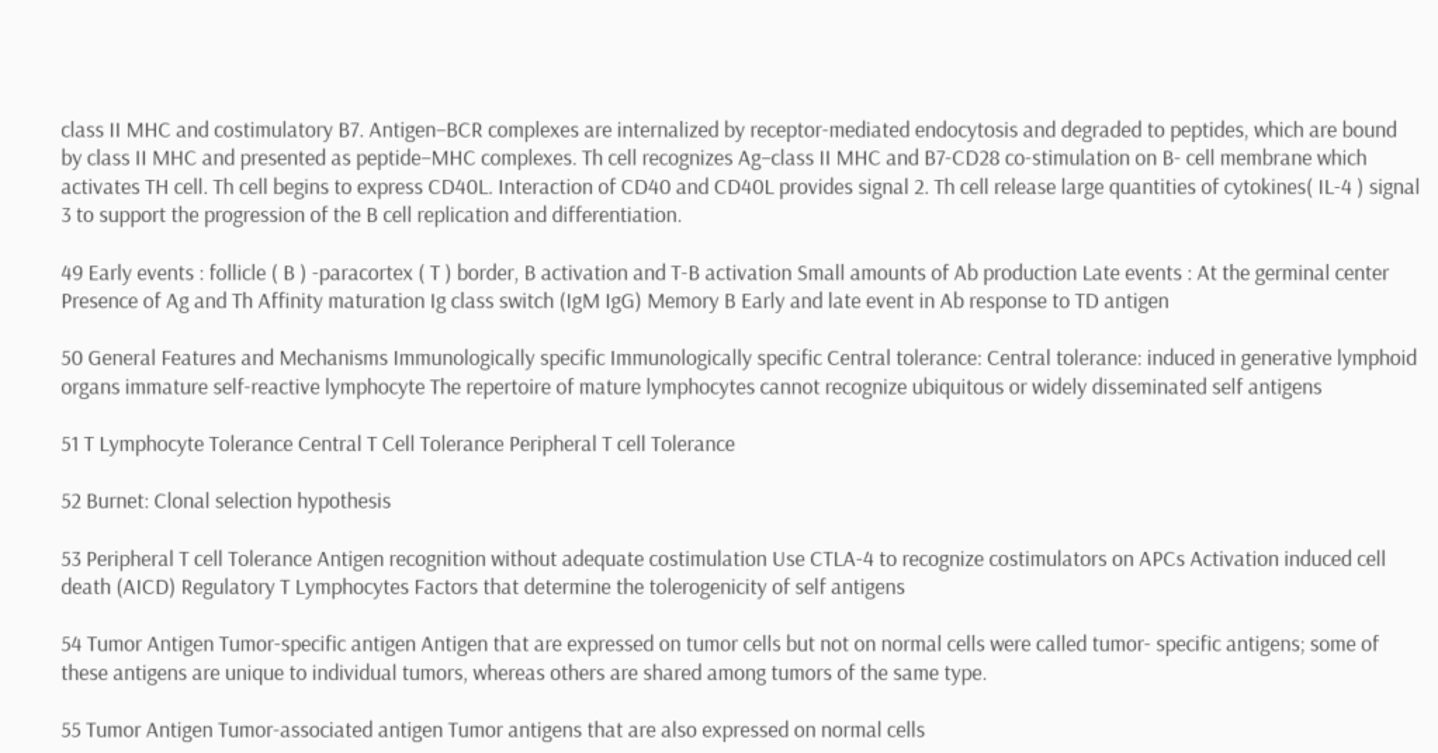class II MHC and costimulatory B7. Antigen–BCR complexes are internalized by receptor-mediated endocytosis and degraded to peptides, which are bound by class II MHC and presented as peptide–MHC complexes. Th cell recognizes Ag–class II MHC and B7-CD28 co-stimulation on B- cell membrane which activates TH cell. Th cell begins to express CD40L. Interaction of CD40 and CD40L provides signal 2. Th cell release large quantities of cytokines( IL-4 ) signal 3 to support the progression of the B cell replication and differentiation.

49 Early events : follicle ( B ) -paracortex ( T ) border, B activation and T-B activation Small amounts of Ab production Late events : At the germinal center Presence of Ag and Th Affinity maturation Ig class switch (IgM IgG) Memory B Early and late event in Ab response to TD antigen

50 General Features and Mechanisms Immunologically specific Immunologically specific Central tolerance: Central tolerance: induced in generative lymphoid organs immature self-reactive lymphocyte The repertoire of mature lymphocytes cannot recognize ubiquitous or widely disseminated self antigens

51 T Lymphocyte Tolerance Central T Cell Tolerance Peripheral T cell Tolerance

52 Burnet: Clonal selection hypothesis

53 Peripheral T cell Tolerance Antigen recognition without adequate costimulation Use CTLA-4 to recognize costimulators on APCs Activation induced cell death (AICD) Regulatory T Lymphocytes Factors that determine the tolerogenicity of self antigens

54 Tumor Antigen Tumor-specific antigen Antigen that are expressed on tumor cells but not on normal cells were called tumor- specific antigens; some of these antigens are unique to individual tumors, whereas others are shared among tumors of the same type.

55 Tumor Antigen Tumor-associated antigen Tumor antigens that are also expressed on normal cells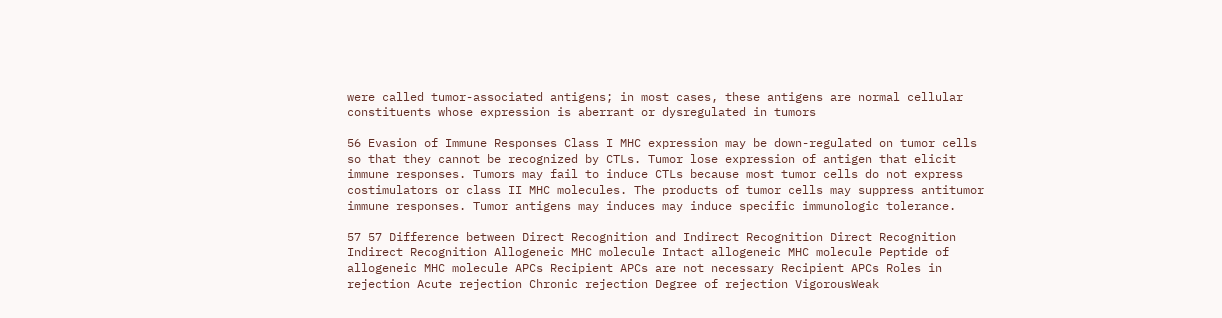were called tumor-associated antigens; in most cases, these antigens are normal cellular constituents whose expression is aberrant or dysregulated in tumors

56 Evasion of Immune Responses Class I MHC expression may be down-regulated on tumor cells so that they cannot be recognized by CTLs. Tumor lose expression of antigen that elicit immune responses. Tumors may fail to induce CTLs because most tumor cells do not express costimulators or class II MHC molecules. The products of tumor cells may suppress antitumor immune responses. Tumor antigens may induces may induce specific immunologic tolerance.

57 57 Difference between Direct Recognition and Indirect Recognition Direct Recognition Indirect Recognition Allogeneic MHC molecule Intact allogeneic MHC molecule Peptide of allogeneic MHC molecule APCs Recipient APCs are not necessary Recipient APCs Roles in rejection Acute rejection Chronic rejection Degree of rejection VigorousWeak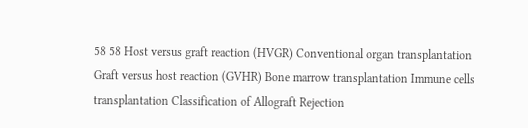58 58 Host versus graft reaction (HVGR) Conventional organ transplantation Graft versus host reaction (GVHR) Bone marrow transplantation Immune cells transplantation Classification of Allograft Rejection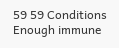59 59 Conditions Enough immune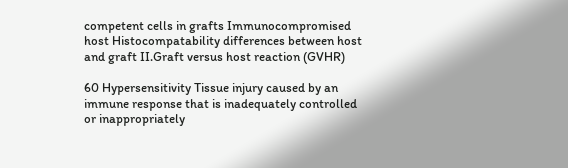competent cells in grafts Immunocompromised host Histocompatability differences between host and graft II.Graft versus host reaction (GVHR)

60 Hypersensitivity Tissue injury caused by an immune response that is inadequately controlled or inappropriately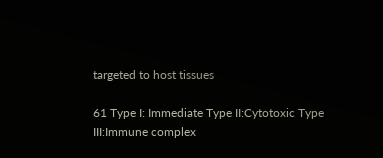targeted to host tissues

61 Type I: Immediate Type II:Cytotoxic Type III:Immune complex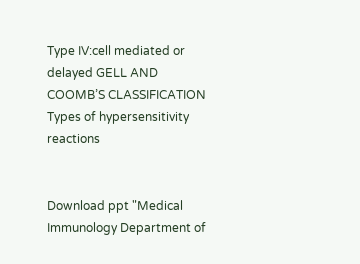Type IV:cell mediated or delayed GELL AND COOMB’S CLASSIFICATION Types of hypersensitivity reactions


Download ppt "Medical Immunology Department of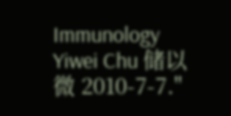Immunology Yiwei Chu 储以微 2010-7-7."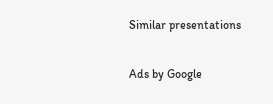Similar presentations

Ads by Google